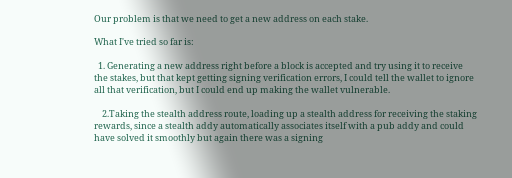Our problem is that we need to get a new address on each stake.

What I've tried so far is:

  1. Generating a new address right before a block is accepted and try using it to receive the stakes, but that kept getting signing verification errors, I could tell the wallet to ignore all that verification, but I could end up making the wallet vulnerable.

    2.Taking the stealth address route, loading up a stealth address for receiving the staking rewards, since a stealth addy automatically associates itself with a pub addy and could have solved it smoothly but again there was a signing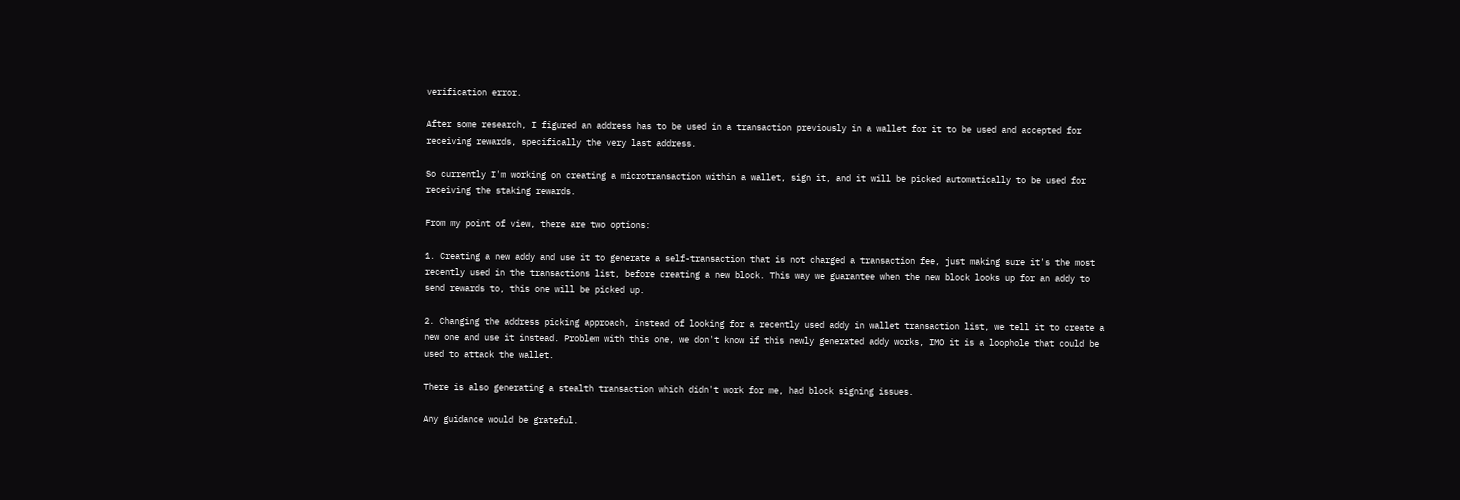verification error.

After some research, I figured an address has to be used in a transaction previously in a wallet for it to be used and accepted for receiving rewards, specifically the very last address.

So currently I'm working on creating a microtransaction within a wallet, sign it, and it will be picked automatically to be used for receiving the staking rewards.

From my point of view, there are two options:

1. Creating a new addy and use it to generate a self-transaction that is not charged a transaction fee, just making sure it's the most recently used in the transactions list, before creating a new block. This way we guarantee when the new block looks up for an addy to send rewards to, this one will be picked up.

2. Changing the address picking approach, instead of looking for a recently used addy in wallet transaction list, we tell it to create a new one and use it instead. Problem with this one, we don't know if this newly generated addy works, IMO it is a loophole that could be used to attack the wallet.

There is also generating a stealth transaction which didn't work for me, had block signing issues.

Any guidance would be grateful.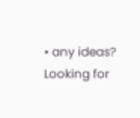• any ideas? Looking for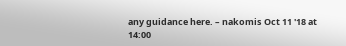any guidance here. – nakomis Oct 11 '18 at 14:00